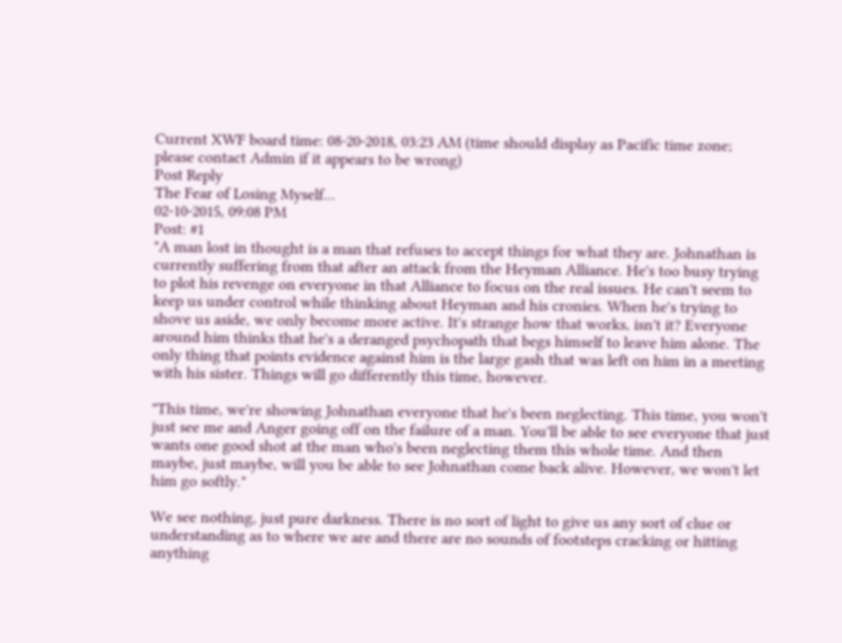Current XWF board time: 08-20-2018, 03:23 AM (time should display as Pacific time zone; please contact Admin if it appears to be wrong)
Post Reply
The Fear of Losing Myself...
02-10-2015, 09:08 PM
Post: #1
"A man lost in thought is a man that refuses to accept things for what they are. Johnathan is currently suffering from that after an attack from the Heyman Alliance. He's too busy trying to plot his revenge on everyone in that Alliance to focus on the real issues. He can't seem to keep us under control while thinking about Heyman and his cronies. When he's trying to shove us aside, we only become more active. It's strange how that works, isn't it? Everyone around him thinks that he's a deranged psychopath that begs himself to leave him alone. The only thing that points evidence against him is the large gash that was left on him in a meeting with his sister. Things will go differently this time, however.

"This time, we're showing Johnathan everyone that he's been neglecting. This time, you won't just see me and Anger going off on the failure of a man. You'll be able to see everyone that just wants one good shot at the man who's been neglecting them this whole time. And then maybe, just maybe, will you be able to see Johnathan come back alive. However, we won't let him go softly."

We see nothing, just pure darkness. There is no sort of light to give us any sort of clue or understanding as to where we are and there are no sounds of footsteps cracking or hitting anything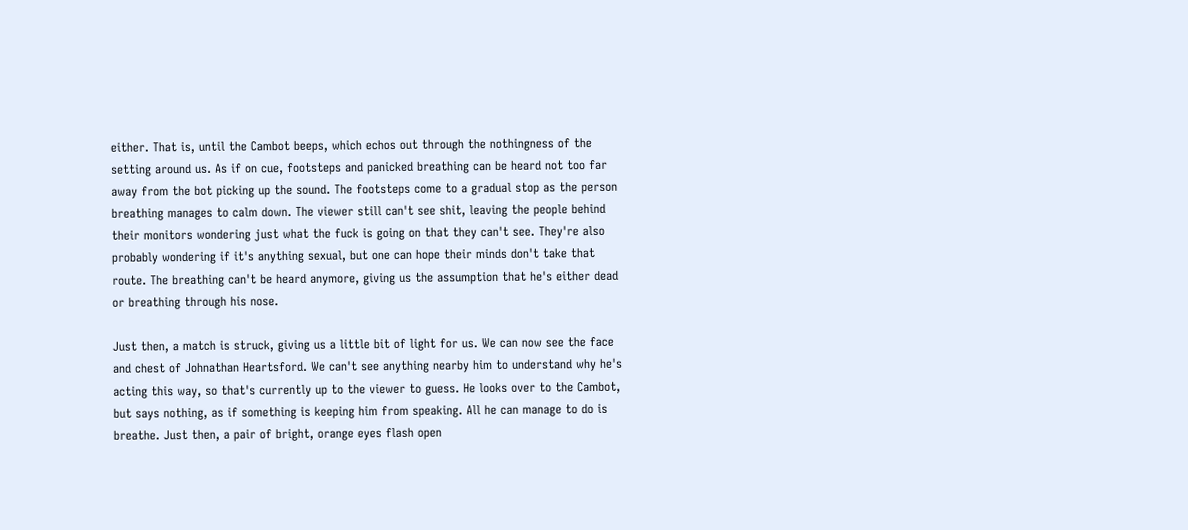either. That is, until the Cambot beeps, which echos out through the nothingness of the setting around us. As if on cue, footsteps and panicked breathing can be heard not too far away from the bot picking up the sound. The footsteps come to a gradual stop as the person breathing manages to calm down. The viewer still can't see shit, leaving the people behind their monitors wondering just what the fuck is going on that they can't see. They're also probably wondering if it's anything sexual, but one can hope their minds don't take that route. The breathing can't be heard anymore, giving us the assumption that he's either dead or breathing through his nose.

Just then, a match is struck, giving us a little bit of light for us. We can now see the face and chest of Johnathan Heartsford. We can't see anything nearby him to understand why he's acting this way, so that's currently up to the viewer to guess. He looks over to the Cambot, but says nothing, as if something is keeping him from speaking. All he can manage to do is breathe. Just then, a pair of bright, orange eyes flash open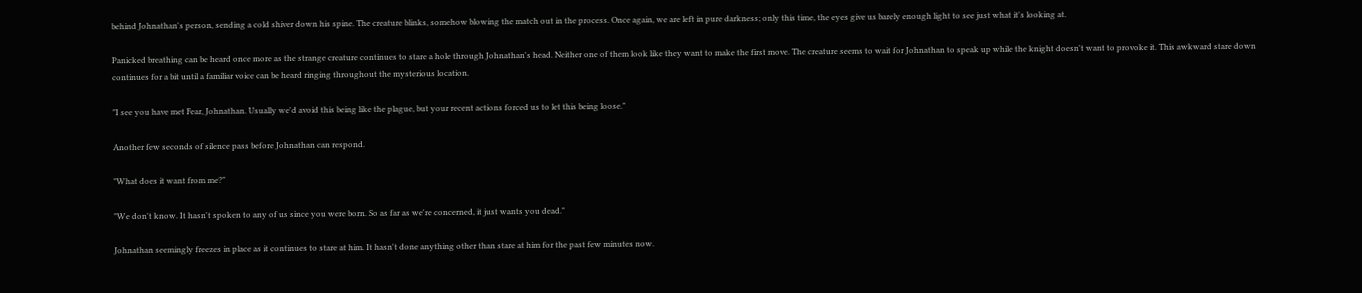behind Johnathan's person, sending a cold shiver down his spine. The creature blinks, somehow blowing the match out in the process. Once again, we are left in pure darkness; only this time, the eyes give us barely enough light to see just what it's looking at.

Panicked breathing can be heard once more as the strange creature continues to stare a hole through Johnathan's head. Neither one of them look like they want to make the first move. The creature seems to wait for Johnathan to speak up while the knight doesn't want to provoke it. This awkward stare down continues for a bit until a familiar voice can be heard ringing throughout the mysterious location.

"I see you have met Fear, Johnathan. Usually we'd avoid this being like the plague, but your recent actions forced us to let this being loose."

Another few seconds of silence pass before Johnathan can respond.

"What does it want from me?"

"We don't know. It hasn't spoken to any of us since you were born. So as far as we're concerned, it just wants you dead."

Johnathan seemingly freezes in place as it continues to stare at him. It hasn't done anything other than stare at him for the past few minutes now.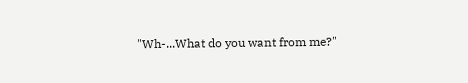"Wh-...What do you want from me?"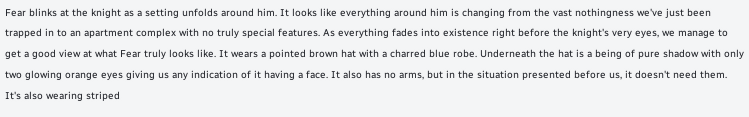Fear blinks at the knight as a setting unfolds around him. It looks like everything around him is changing from the vast nothingness we've just been trapped in to an apartment complex with no truly special features. As everything fades into existence right before the knight's very eyes, we manage to get a good view at what Fear truly looks like. It wears a pointed brown hat with a charred blue robe. Underneath the hat is a being of pure shadow with only two glowing orange eyes giving us any indication of it having a face. It also has no arms, but in the situation presented before us, it doesn't need them. It's also wearing striped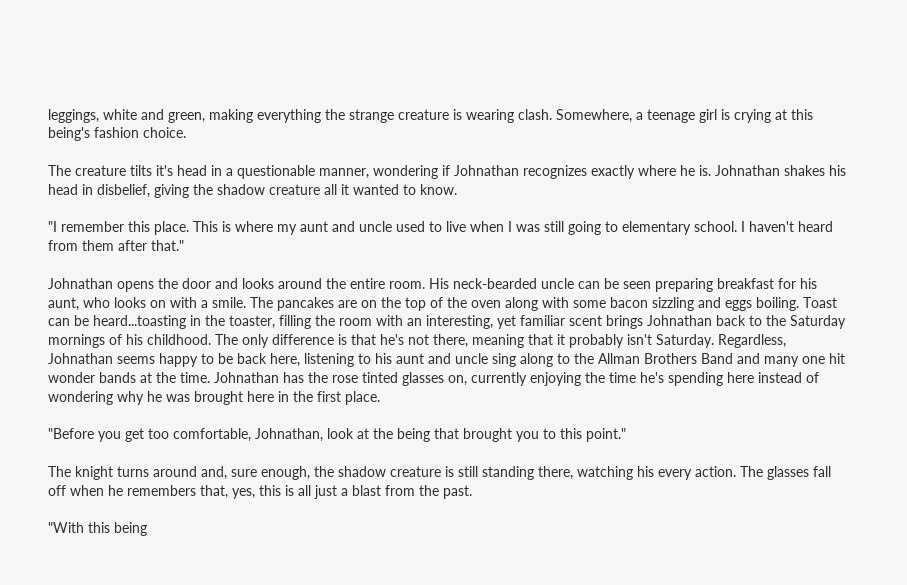leggings, white and green, making everything the strange creature is wearing clash. Somewhere, a teenage girl is crying at this being's fashion choice.

The creature tilts it's head in a questionable manner, wondering if Johnathan recognizes exactly where he is. Johnathan shakes his head in disbelief, giving the shadow creature all it wanted to know.

"I remember this place. This is where my aunt and uncle used to live when I was still going to elementary school. I haven't heard from them after that."

Johnathan opens the door and looks around the entire room. His neck-bearded uncle can be seen preparing breakfast for his aunt, who looks on with a smile. The pancakes are on the top of the oven along with some bacon sizzling and eggs boiling. Toast can be heard...toasting in the toaster, filling the room with an interesting, yet familiar scent brings Johnathan back to the Saturday mornings of his childhood. The only difference is that he's not there, meaning that it probably isn't Saturday. Regardless, Johnathan seems happy to be back here, listening to his aunt and uncle sing along to the Allman Brothers Band and many one hit wonder bands at the time. Johnathan has the rose tinted glasses on, currently enjoying the time he's spending here instead of wondering why he was brought here in the first place.

"Before you get too comfortable, Johnathan, look at the being that brought you to this point."

The knight turns around and, sure enough, the shadow creature is still standing there, watching his every action. The glasses fall off when he remembers that, yes, this is all just a blast from the past.

"With this being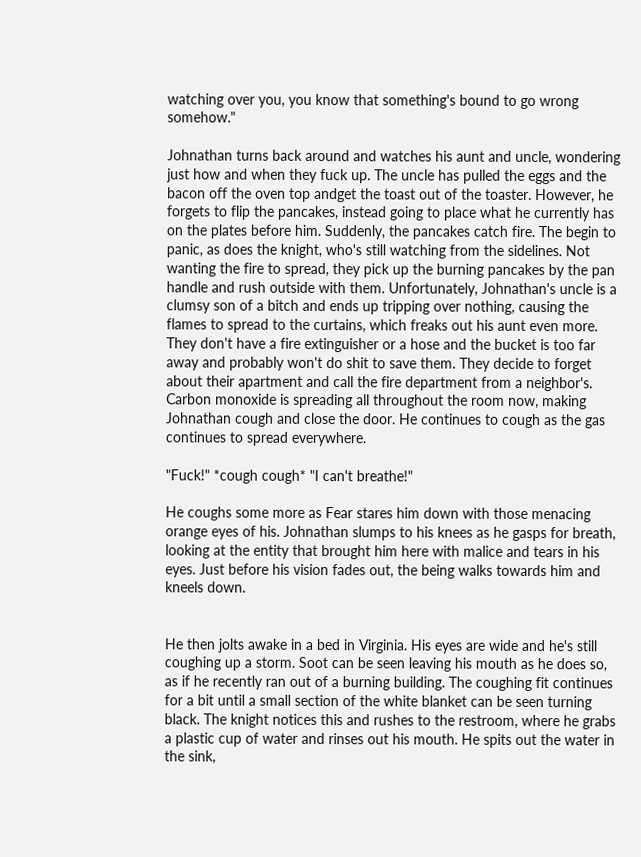watching over you, you know that something's bound to go wrong somehow."

Johnathan turns back around and watches his aunt and uncle, wondering just how and when they fuck up. The uncle has pulled the eggs and the bacon off the oven top andget the toast out of the toaster. However, he forgets to flip the pancakes, instead going to place what he currently has on the plates before him. Suddenly, the pancakes catch fire. The begin to panic, as does the knight, who's still watching from the sidelines. Not wanting the fire to spread, they pick up the burning pancakes by the pan handle and rush outside with them. Unfortunately, Johnathan's uncle is a clumsy son of a bitch and ends up tripping over nothing, causing the flames to spread to the curtains, which freaks out his aunt even more. They don't have a fire extinguisher or a hose and the bucket is too far away and probably won't do shit to save them. They decide to forget about their apartment and call the fire department from a neighbor's. Carbon monoxide is spreading all throughout the room now, making Johnathan cough and close the door. He continues to cough as the gas continues to spread everywhere.

"Fuck!" *cough cough* "I can't breathe!"

He coughs some more as Fear stares him down with those menacing orange eyes of his. Johnathan slumps to his knees as he gasps for breath, looking at the entity that brought him here with malice and tears in his eyes. Just before his vision fades out, the being walks towards him and kneels down.


He then jolts awake in a bed in Virginia. His eyes are wide and he's still coughing up a storm. Soot can be seen leaving his mouth as he does so, as if he recently ran out of a burning building. The coughing fit continues for a bit until a small section of the white blanket can be seen turning black. The knight notices this and rushes to the restroom, where he grabs a plastic cup of water and rinses out his mouth. He spits out the water in the sink,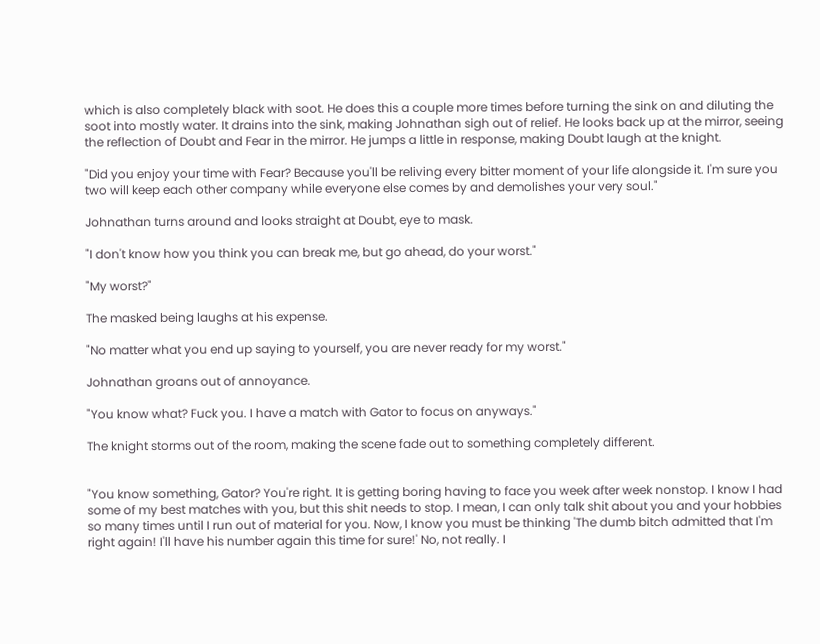which is also completely black with soot. He does this a couple more times before turning the sink on and diluting the soot into mostly water. It drains into the sink, making Johnathan sigh out of relief. He looks back up at the mirror, seeing the reflection of Doubt and Fear in the mirror. He jumps a little in response, making Doubt laugh at the knight.

"Did you enjoy your time with Fear? Because you'll be reliving every bitter moment of your life alongside it. I'm sure you two will keep each other company while everyone else comes by and demolishes your very soul."

Johnathan turns around and looks straight at Doubt, eye to mask.

"I don't know how you think you can break me, but go ahead, do your worst."

"My worst?"

The masked being laughs at his expense.

"No matter what you end up saying to yourself, you are never ready for my worst."

Johnathan groans out of annoyance.

"You know what? Fuck you. I have a match with Gator to focus on anyways."

The knight storms out of the room, making the scene fade out to something completely different.


"You know something, Gator? You're right. It is getting boring having to face you week after week nonstop. I know I had some of my best matches with you, but this shit needs to stop. I mean, I can only talk shit about you and your hobbies so many times until I run out of material for you. Now, I know you must be thinking 'The dumb bitch admitted that I'm right again! I'll have his number again this time for sure!' No, not really. I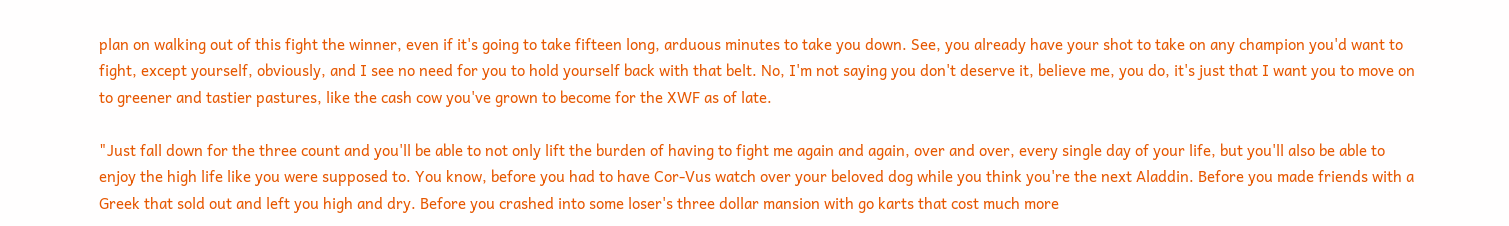plan on walking out of this fight the winner, even if it's going to take fifteen long, arduous minutes to take you down. See, you already have your shot to take on any champion you'd want to fight, except yourself, obviously, and I see no need for you to hold yourself back with that belt. No, I'm not saying you don't deserve it, believe me, you do, it's just that I want you to move on to greener and tastier pastures, like the cash cow you've grown to become for the XWF as of late.

"Just fall down for the three count and you'll be able to not only lift the burden of having to fight me again and again, over and over, every single day of your life, but you'll also be able to enjoy the high life like you were supposed to. You know, before you had to have Cor-Vus watch over your beloved dog while you think you're the next Aladdin. Before you made friends with a Greek that sold out and left you high and dry. Before you crashed into some loser's three dollar mansion with go karts that cost much more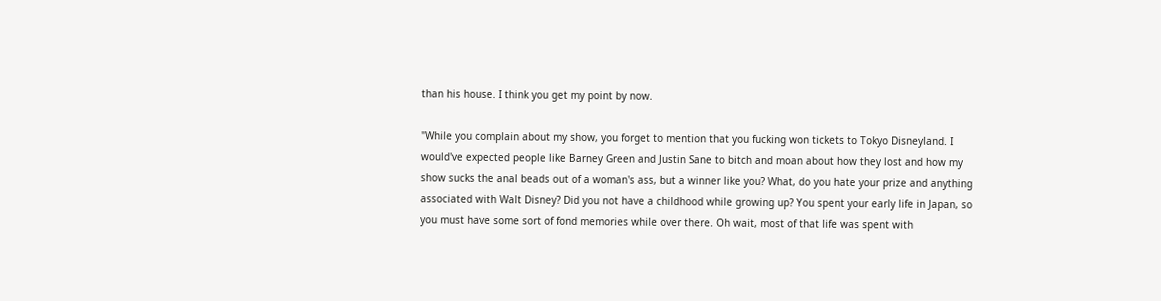than his house. I think you get my point by now.

"While you complain about my show, you forget to mention that you fucking won tickets to Tokyo Disneyland. I would've expected people like Barney Green and Justin Sane to bitch and moan about how they lost and how my show sucks the anal beads out of a woman's ass, but a winner like you? What, do you hate your prize and anything associated with Walt Disney? Did you not have a childhood while growing up? You spent your early life in Japan, so you must have some sort of fond memories while over there. Oh wait, most of that life was spent with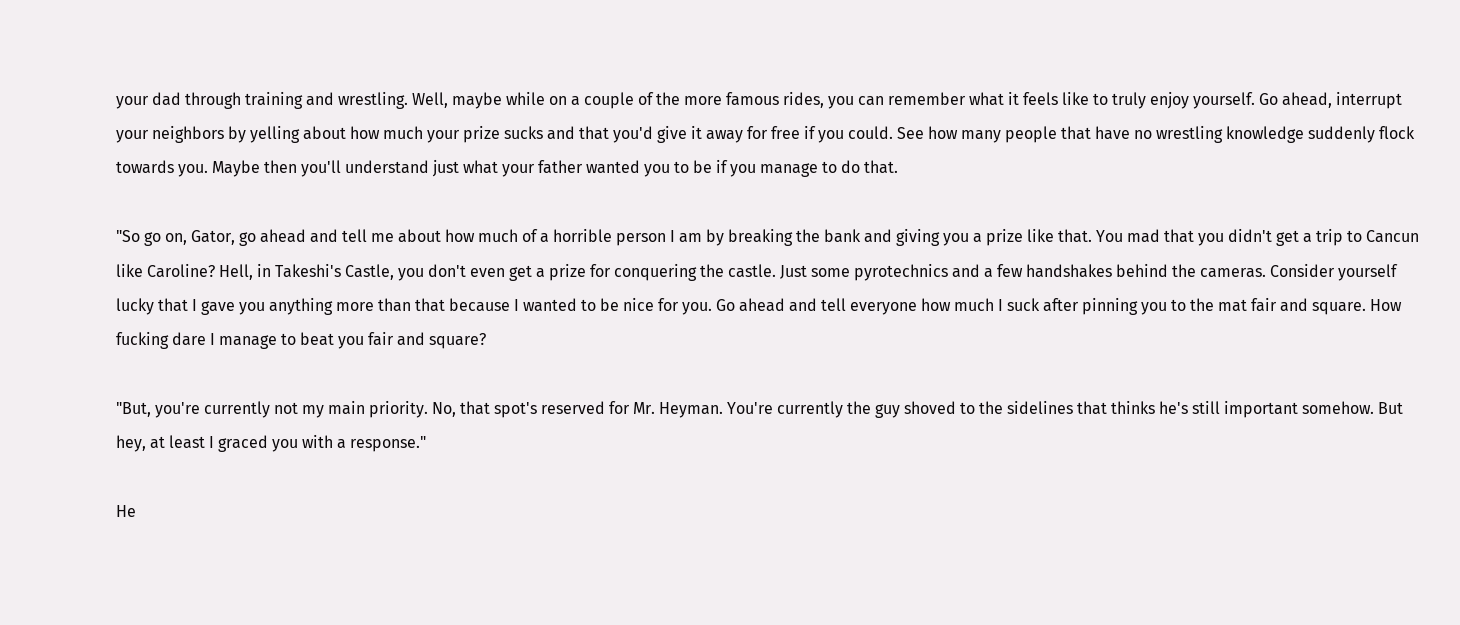your dad through training and wrestling. Well, maybe while on a couple of the more famous rides, you can remember what it feels like to truly enjoy yourself. Go ahead, interrupt your neighbors by yelling about how much your prize sucks and that you'd give it away for free if you could. See how many people that have no wrestling knowledge suddenly flock towards you. Maybe then you'll understand just what your father wanted you to be if you manage to do that.

"So go on, Gator, go ahead and tell me about how much of a horrible person I am by breaking the bank and giving you a prize like that. You mad that you didn't get a trip to Cancun like Caroline? Hell, in Takeshi's Castle, you don't even get a prize for conquering the castle. Just some pyrotechnics and a few handshakes behind the cameras. Consider yourself lucky that I gave you anything more than that because I wanted to be nice for you. Go ahead and tell everyone how much I suck after pinning you to the mat fair and square. How fucking dare I manage to beat you fair and square?

"But, you're currently not my main priority. No, that spot's reserved for Mr. Heyman. You're currently the guy shoved to the sidelines that thinks he's still important somehow. But hey, at least I graced you with a response."

He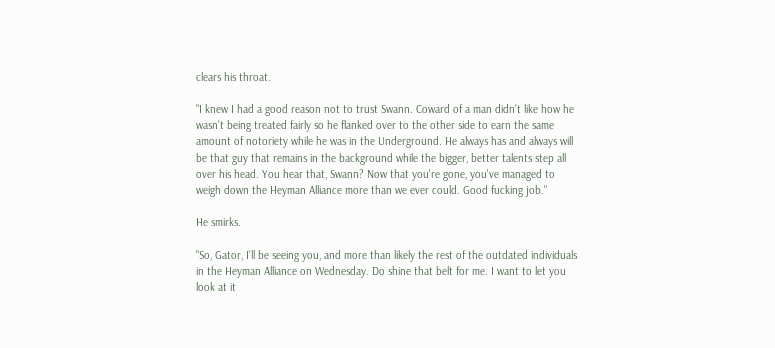clears his throat.

"I knew I had a good reason not to trust Swann. Coward of a man didn't like how he wasn't being treated fairly so he flanked over to the other side to earn the same amount of notoriety while he was in the Underground. He always has and always will be that guy that remains in the background while the bigger, better talents step all over his head. You hear that, Swann? Now that you're gone, you've managed to weigh down the Heyman Alliance more than we ever could. Good fucking job."

He smirks.

"So, Gator, I'll be seeing you, and more than likely the rest of the outdated individuals in the Heyman Alliance on Wednesday. Do shine that belt for me. I want to let you look at it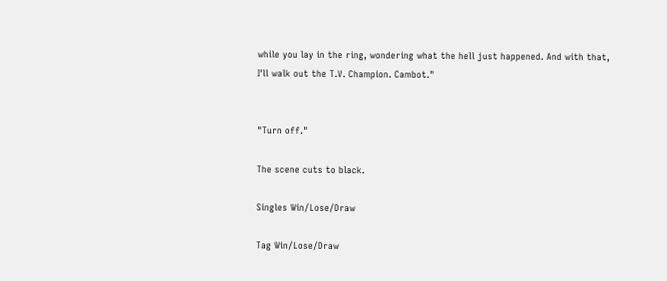while you lay in the ring, wondering what the hell just happened. And with that, I'll walk out the T.V. Champion. Cambot."


"Turn off."

The scene cuts to black.

Singles Win/Lose/Draw

Tag Win/Lose/Draw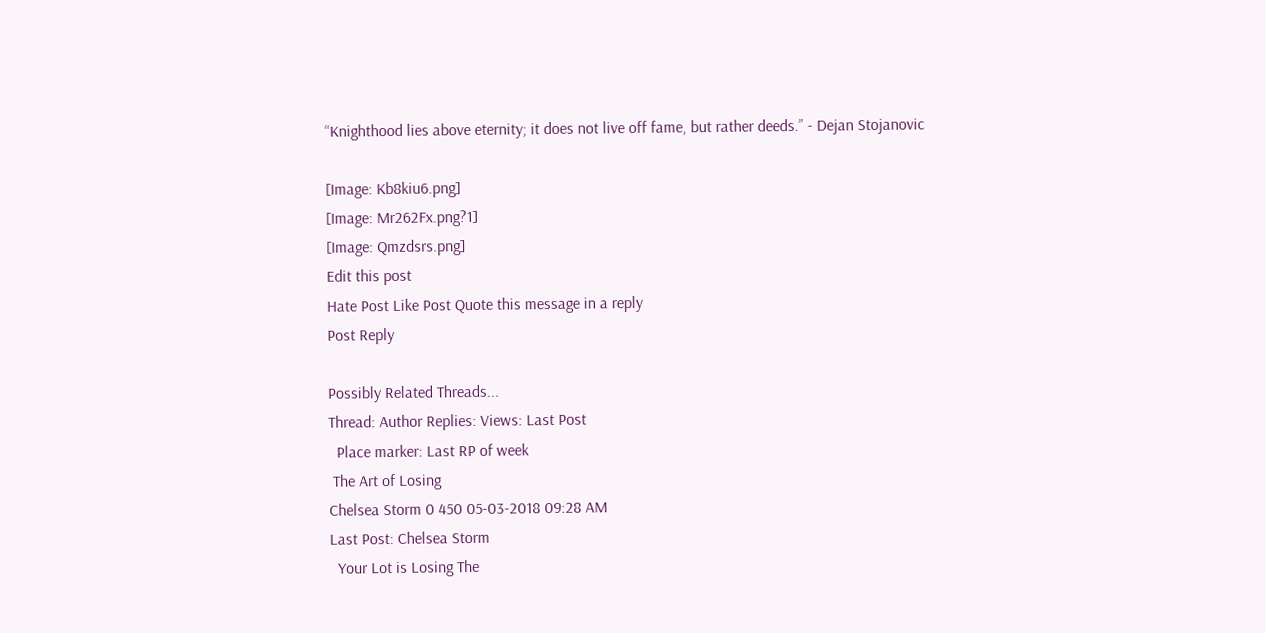“Knighthood lies above eternity; it does not live off fame, but rather deeds.” - Dejan Stojanovic

[Image: Kb8kiu6.png]
[Image: Mr262Fx.png?1]
[Image: Qmzdsrs.png]
Edit this post
Hate Post Like Post Quote this message in a reply
Post Reply

Possibly Related Threads...
Thread: Author Replies: Views: Last Post
  Place marker: Last RP of week
 The Art of Losing
Chelsea Storm 0 450 05-03-2018 09:28 AM
Last Post: Chelsea Storm
  Your Lot is Losing The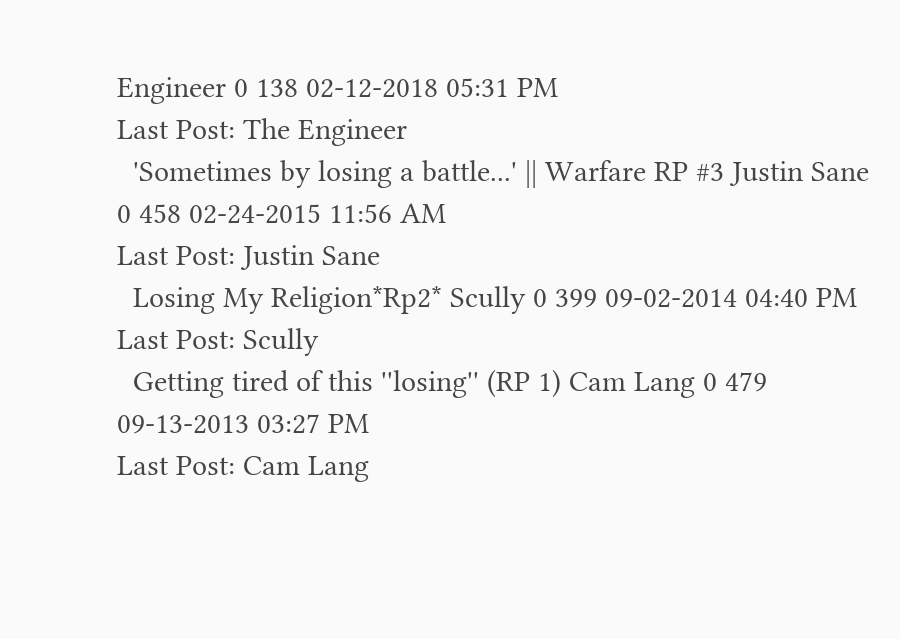Engineer 0 138 02-12-2018 05:31 PM
Last Post: The Engineer
  'Sometimes by losing a battle...' || Warfare RP #3 Justin Sane 0 458 02-24-2015 11:56 AM
Last Post: Justin Sane
  Losing My Religion*Rp2* Scully 0 399 09-02-2014 04:40 PM
Last Post: Scully
  Getting tired of this ''losing'' (RP 1) Cam Lang 0 479 09-13-2013 03:27 PM
Last Post: Cam Lang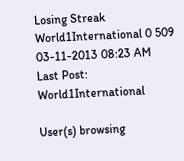Losing Streak World1International 0 509 03-11-2013 08:23 AM
Last Post: World1International

User(s) browsing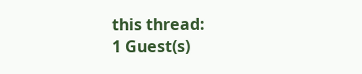this thread:
1 Guest(s)